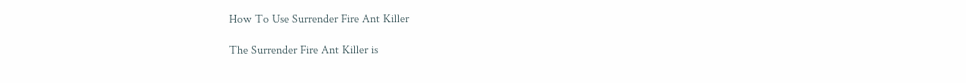How To Use Surrender Fire Ant Killer

The Surrender Fire Ant Killer is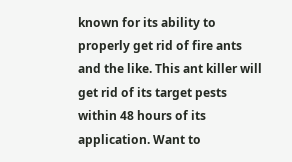known for its ability to properly get rid of fire ants and the like. This ant killer will get rid of its target pests within 48 hours of its application. Want to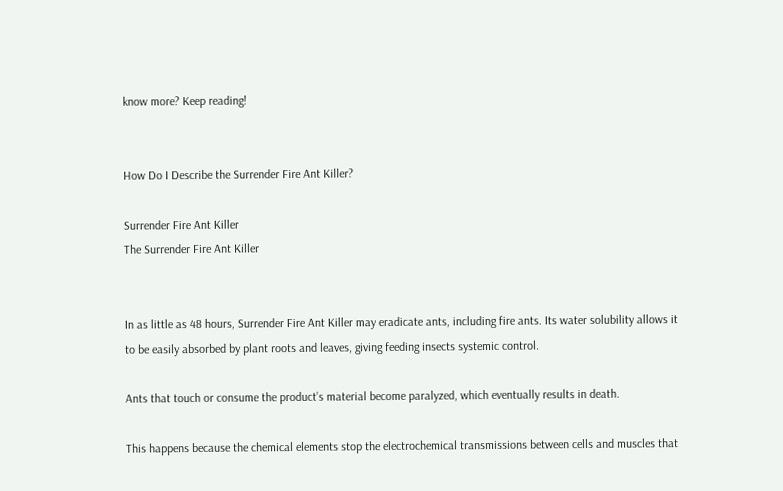know more? Keep reading!


How Do I Describe the Surrender Fire Ant Killer?

Surrender Fire Ant Killer
The Surrender Fire Ant Killer


In as little as 48 hours, Surrender Fire Ant Killer may eradicate ants, including fire ants. Its water solubility allows it to be easily absorbed by plant roots and leaves, giving feeding insects systemic control.

Ants that touch or consume the product’s material become paralyzed, which eventually results in death.

This happens because the chemical elements stop the electrochemical transmissions between cells and muscles that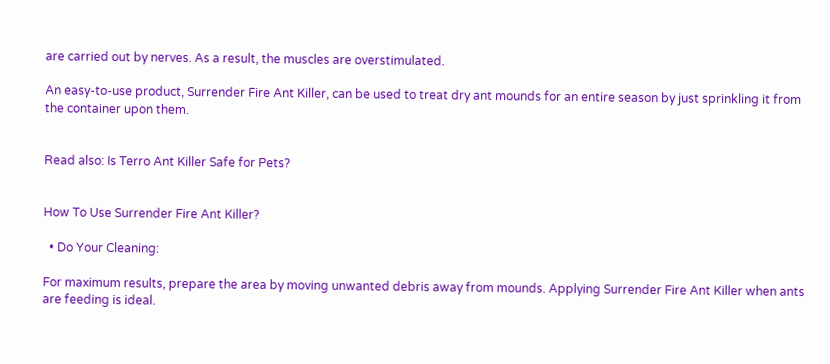are carried out by nerves. As a result, the muscles are overstimulated.

An easy-to-use product, Surrender Fire Ant Killer, can be used to treat dry ant mounds for an entire season by just sprinkling it from the container upon them.


Read also: Is Terro Ant Killer Safe for Pets?


How To Use Surrender Fire Ant Killer?

  • Do Your Cleaning:

For maximum results, prepare the area by moving unwanted debris away from mounds. Applying Surrender Fire Ant Killer when ants are feeding is ideal.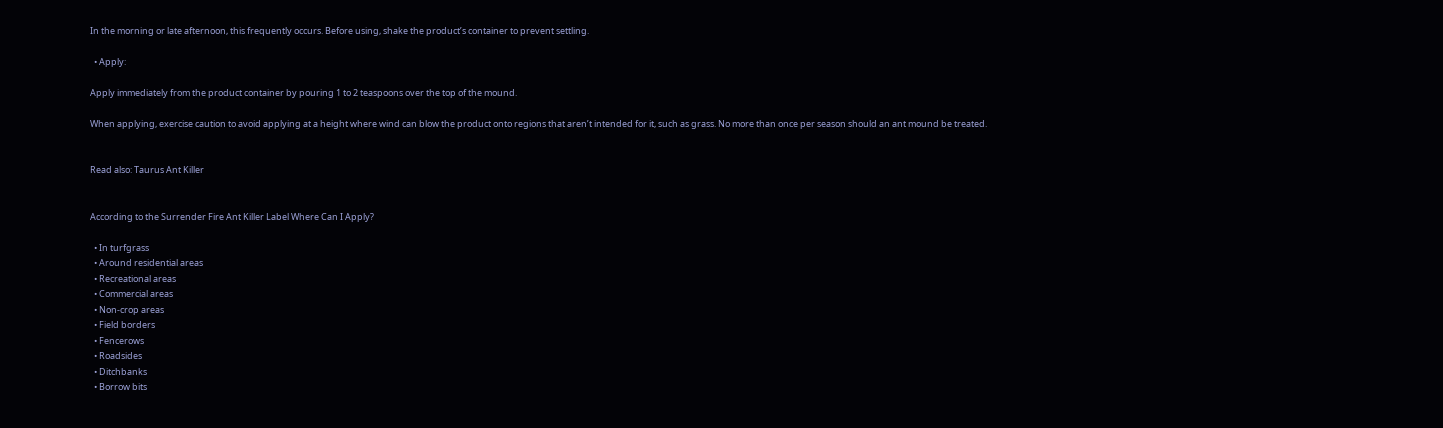In the morning or late afternoon, this frequently occurs. Before using, shake the product’s container to prevent settling.

  • Apply:

Apply immediately from the product container by pouring 1 to 2 teaspoons over the top of the mound.

When applying, exercise caution to avoid applying at a height where wind can blow the product onto regions that aren’t intended for it, such as grass. No more than once per season should an ant mound be treated.


Read also: Taurus Ant Killer


According to the Surrender Fire Ant Killer Label Where Can I Apply?

  • In turfgrass
  • Around residential areas
  • Recreational areas
  • Commercial areas
  • Non-crop areas
  • Field borders
  • Fencerows
  • Roadsides
  • Ditchbanks
  • Borrow bits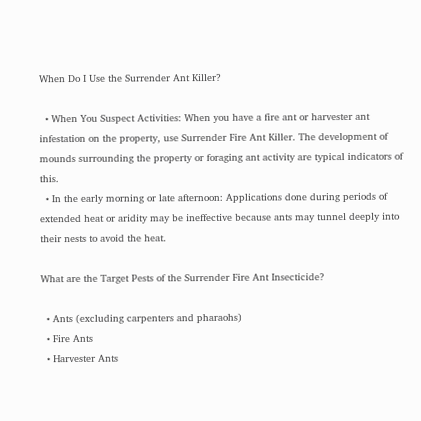When Do I Use the Surrender Ant Killer?

  • When You Suspect Activities: When you have a fire ant or harvester ant infestation on the property, use Surrender Fire Ant Killer. The development of mounds surrounding the property or foraging ant activity are typical indicators of this.
  • In the early morning or late afternoon: Applications done during periods of extended heat or aridity may be ineffective because ants may tunnel deeply into their nests to avoid the heat.

What are the Target Pests of the Surrender Fire Ant Insecticide?

  • Ants (excluding carpenters and pharaohs)
  • Fire Ants
  • Harvester Ants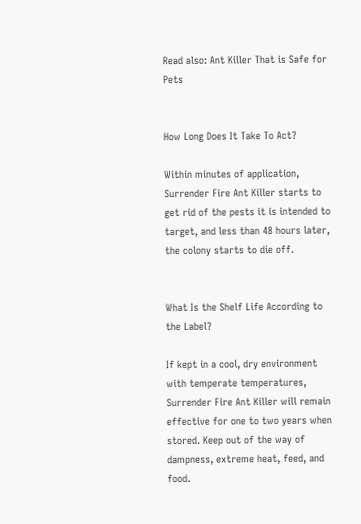Read also: Ant Killer That is Safe for Pets


How Long Does It Take To Act?

Within minutes of application, Surrender Fire Ant Killer starts to get rid of the pests it is intended to target, and less than 48 hours later, the colony starts to die off.


What Is the Shelf Life According to the Label?

If kept in a cool, dry environment with temperate temperatures, Surrender Fire Ant Killer will remain effective for one to two years when stored. Keep out of the way of dampness, extreme heat, feed, and food.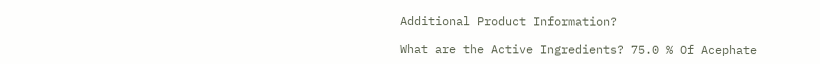Additional Product Information?

What are the Active Ingredients? 75.0 % Of Acephate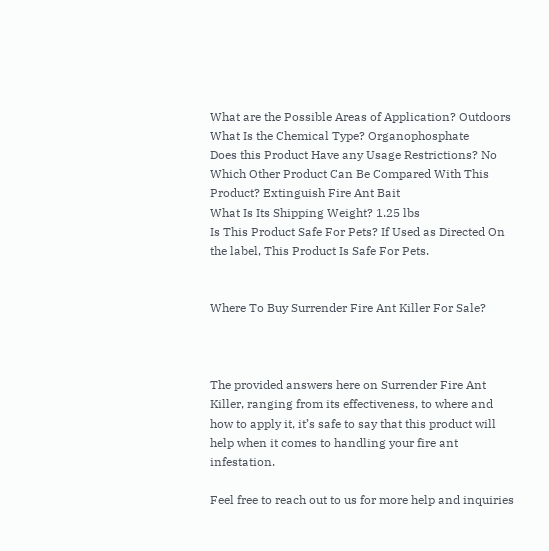What are the Possible Areas of Application? Outdoors
What Is the Chemical Type? Organophosphate
Does this Product Have any Usage Restrictions? No
Which Other Product Can Be Compared With This Product? Extinguish Fire Ant Bait
What Is Its Shipping Weight? 1.25 lbs
Is This Product Safe For Pets? If Used as Directed On the label, This Product Is Safe For Pets.


Where To Buy Surrender Fire Ant Killer For Sale?



The provided answers here on Surrender Fire Ant Killer, ranging from its effectiveness, to where and how to apply it, it’s safe to say that this product will help when it comes to handling your fire ant infestation.

Feel free to reach out to us for more help and inquiries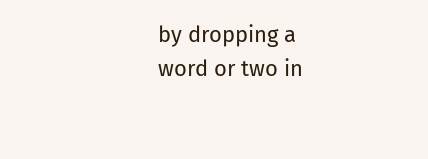by dropping a word or two in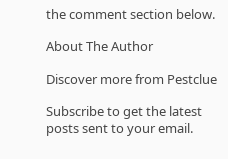the comment section below.

About The Author

Discover more from Pestclue

Subscribe to get the latest posts sent to your email.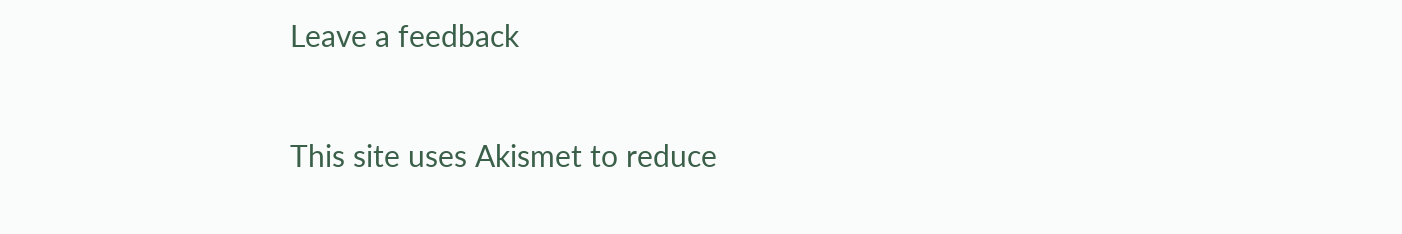Leave a feedback

This site uses Akismet to reduce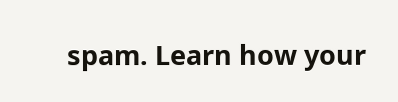spam. Learn how your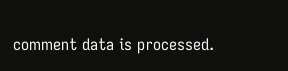comment data is processed.